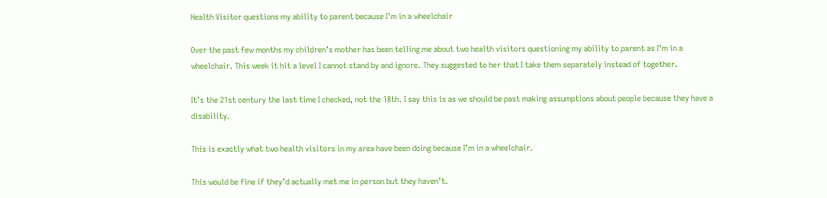Health Visitor questions my ability to parent because I’m in a wheelchair

Over the past few months my children’s mother has been telling me about two health visitors questioning my ability to parent as I’m in a wheelchair. This week it hit a level I cannot stand by and ignore. They suggested to her that I take them separately instead of together.

It’s the 21st century the last time I checked, not the 18th. I say this is as we should be past making assumptions about people because they have a disability.

This is exactly what two health visitors in my area have been doing because I’m in a wheelchair.

This would be fine if they’d actually met me in person but they haven’t.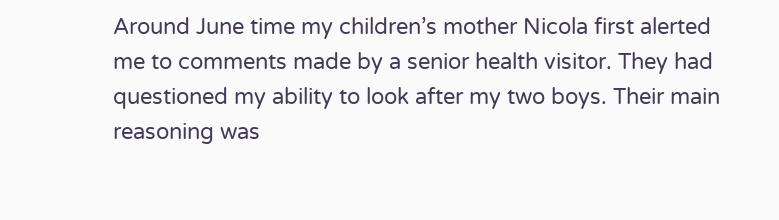Around June time my children’s mother Nicola first alerted me to comments made by a senior health visitor. They had questioned my ability to look after my two boys. Their main reasoning was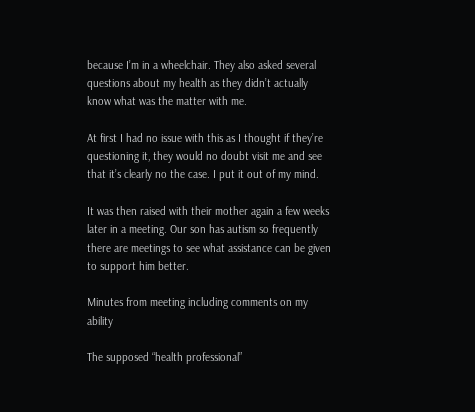because I’m in a wheelchair. They also asked several questions about my health as they didn’t actually know what was the matter with me.

At first I had no issue with this as I thought if they’re questioning it, they would no doubt visit me and see that it’s clearly no the case. I put it out of my mind.

It was then raised with their mother again a few weeks later in a meeting. Our son has autism so frequently there are meetings to see what assistance can be given to support him better.

Minutes from meeting including comments on my ability

The supposed “health professional”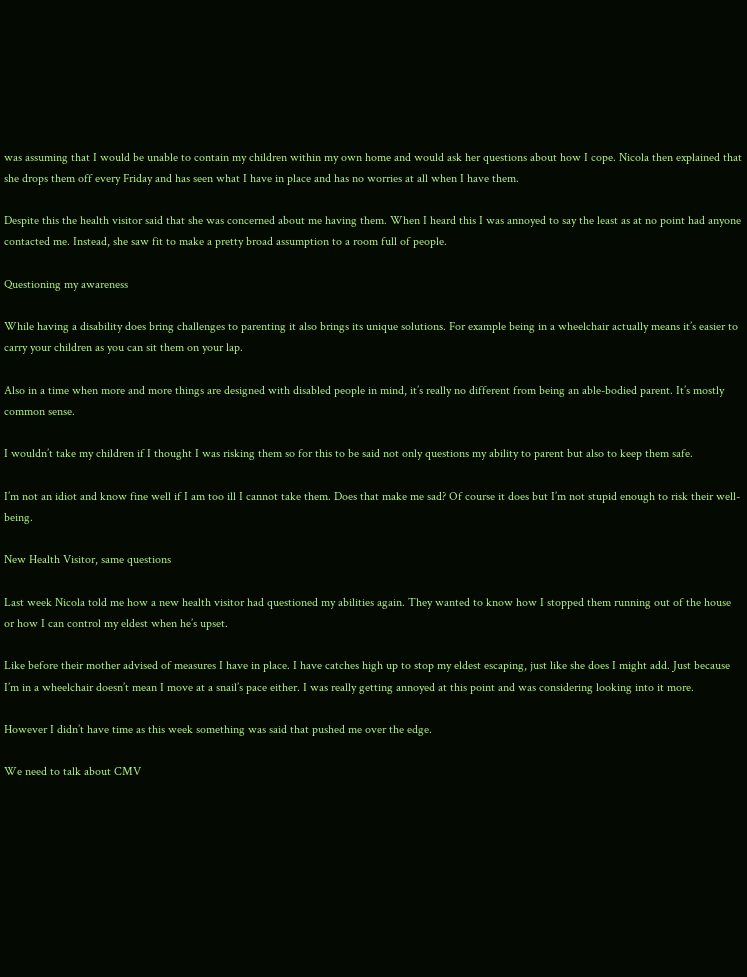was assuming that I would be unable to contain my children within my own home and would ask her questions about how I cope. Nicola then explained that she drops them off every Friday and has seen what I have in place and has no worries at all when I have them.

Despite this the health visitor said that she was concerned about me having them. When I heard this I was annoyed to say the least as at no point had anyone contacted me. Instead, she saw fit to make a pretty broad assumption to a room full of people.

Questioning my awareness

While having a disability does bring challenges to parenting it also brings its unique solutions. For example being in a wheelchair actually means it’s easier to carry your children as you can sit them on your lap.

Also in a time when more and more things are designed with disabled people in mind, it’s really no different from being an able-bodied parent. It’s mostly common sense.

I wouldn’t take my children if I thought I was risking them so for this to be said not only questions my ability to parent but also to keep them safe.

I’m not an idiot and know fine well if I am too ill I cannot take them. Does that make me sad? Of course it does but I’m not stupid enough to risk their well-being.

New Health Visitor, same questions

Last week Nicola told me how a new health visitor had questioned my abilities again. They wanted to know how I stopped them running out of the house or how I can control my eldest when he’s upset.

Like before their mother advised of measures I have in place. I have catches high up to stop my eldest escaping, just like she does I might add. Just because I’m in a wheelchair doesn’t mean I move at a snail’s pace either. I was really getting annoyed at this point and was considering looking into it more.

However I didn’t have time as this week something was said that pushed me over the edge.

We need to talk about CMV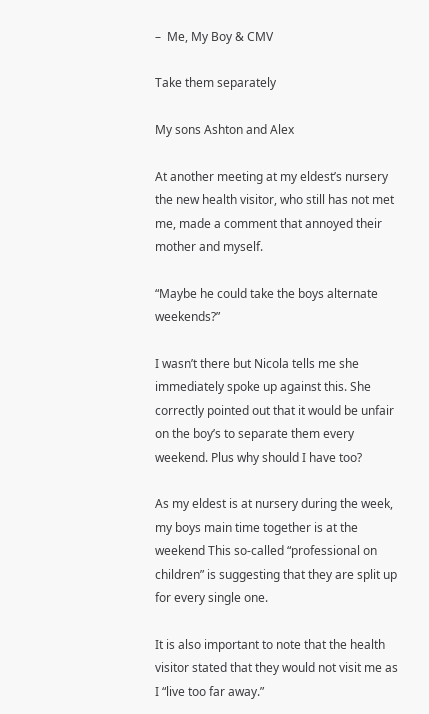–  Me, My Boy & CMV

Take them separately

My sons Ashton and Alex

At another meeting at my eldest’s nursery the new health visitor, who still has not met me, made a comment that annoyed their mother and myself.

“Maybe he could take the boys alternate weekends?”

I wasn’t there but Nicola tells me she immediately spoke up against this. She correctly pointed out that it would be unfair on the boy’s to separate them every weekend. Plus why should I have too?

As my eldest is at nursery during the week, my boys main time together is at the weekend This so-called “professional on children” is suggesting that they are split up for every single one.

It is also important to note that the health visitor stated that they would not visit me as I “live too far away.”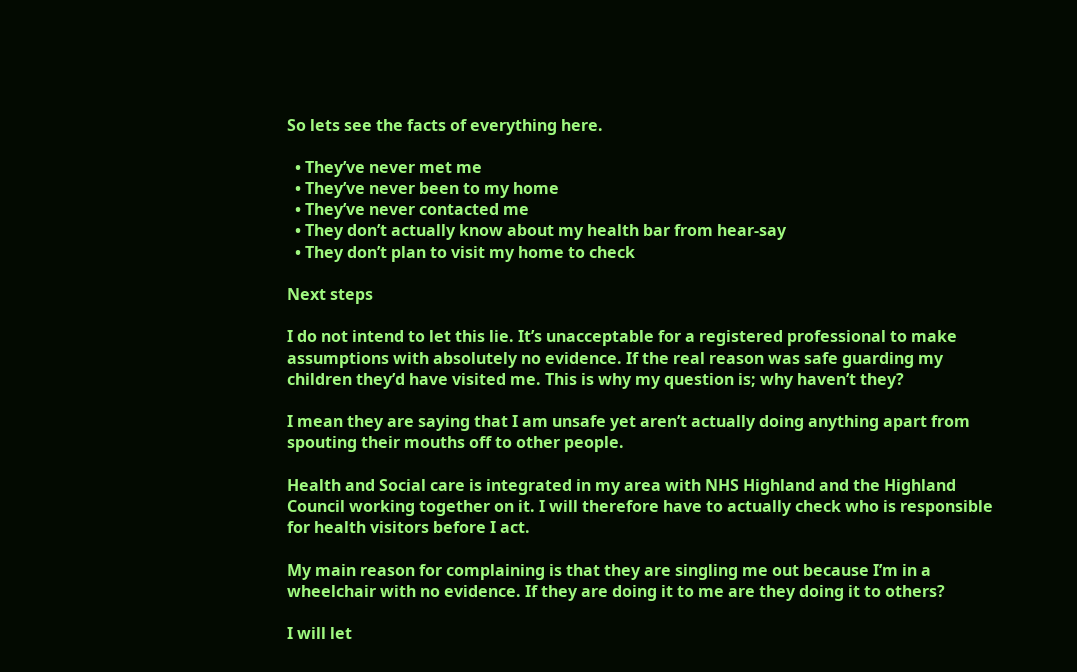So lets see the facts of everything here.

  • They’ve never met me
  • They’ve never been to my home
  • They’ve never contacted me
  • They don’t actually know about my health bar from hear-say
  • They don’t plan to visit my home to check

Next steps

I do not intend to let this lie. It’s unacceptable for a registered professional to make assumptions with absolutely no evidence. If the real reason was safe guarding my children they’d have visited me. This is why my question is; why haven’t they?

I mean they are saying that I am unsafe yet aren’t actually doing anything apart from spouting their mouths off to other people.

Health and Social care is integrated in my area with NHS Highland and the Highland Council working together on it. I will therefore have to actually check who is responsible for health visitors before I act.

My main reason for complaining is that they are singling me out because I’m in a wheelchair with no evidence. If they are doing it to me are they doing it to others?

I will let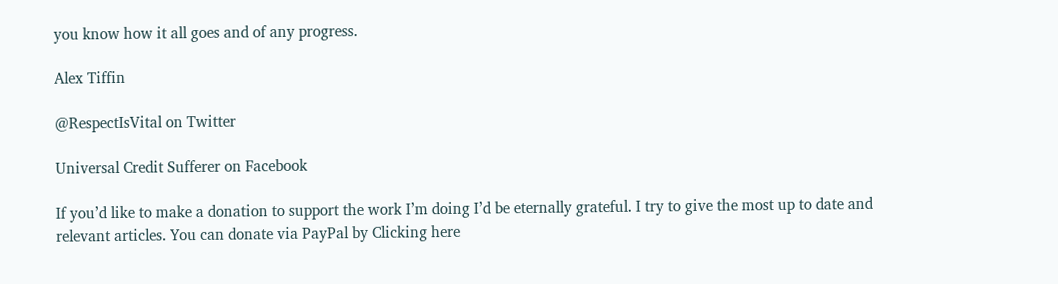you know how it all goes and of any progress.

Alex Tiffin

@RespectIsVital on Twitter

Universal Credit Sufferer on Facebook

If you’d like to make a donation to support the work I’m doing I’d be eternally grateful. I try to give the most up to date and relevant articles. You can donate via PayPal by Clicking here